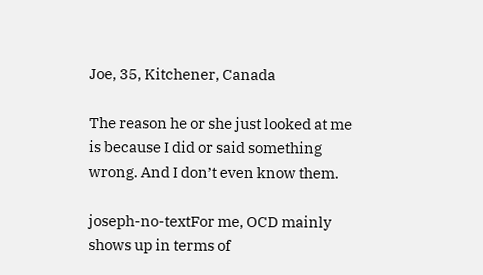Joe, 35, Kitchener, Canada

The reason he or she just looked at me is because I did or said something wrong. And I don’t even know them.

joseph-no-textFor me, OCD mainly shows up in terms of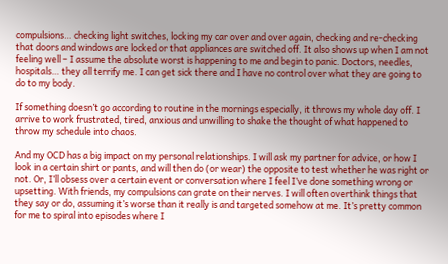compulsions… checking light switches, locking my car over and over again, checking and re-checking that doors and windows are locked or that appliances are switched off. It also shows up when I am not feeling well – I assume the absolute worst is happening to me and begin to panic. Doctors, needles, hospitals… they all terrify me. I can get sick there and I have no control over what they are going to do to my body.

If something doesn’t go according to routine in the mornings especially, it throws my whole day off. I arrive to work frustrated, tired, anxious and unwilling to shake the thought of what happened to throw my schedule into chaos.

And my OCD has a big impact on my personal relationships. I will ask my partner for advice, or how I look in a certain shirt or pants, and will then do (or wear) the opposite to test whether he was right or not. Or, I’ll obsess over a certain event or conversation where I feel I’ve done something wrong or upsetting. With friends, my compulsions can grate on their nerves. I will often overthink things that they say or do, assuming it’s worse than it really is and targeted somehow at me. It’s pretty common for me to spiral into episodes where I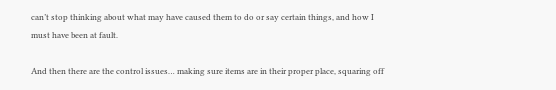can’t stop thinking about what may have caused them to do or say certain things, and how I must have been at fault.

And then there are the control issues… making sure items are in their proper place, squaring off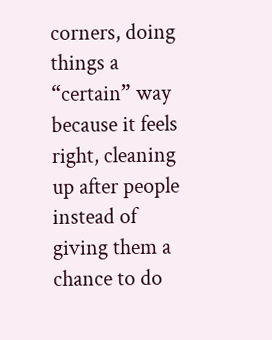corners, doing things a “certain” way because it feels right, cleaning up after people instead of giving them a chance to do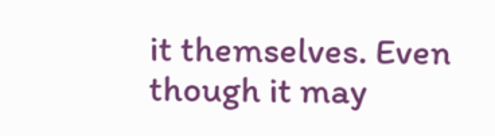it themselves. Even though it may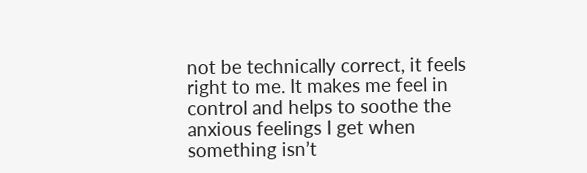not be technically correct, it feels right to me. It makes me feel in control and helps to soothe the anxious feelings I get when something isn’t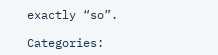exactly “so”.

Categories: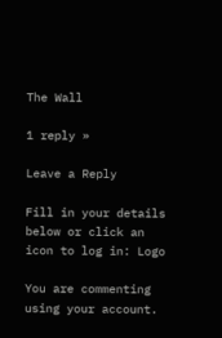The Wall

1 reply »

Leave a Reply

Fill in your details below or click an icon to log in: Logo

You are commenting using your account.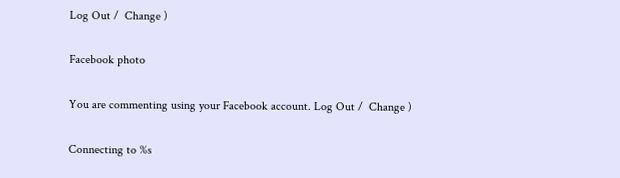Log Out /  Change )

Facebook photo

You are commenting using your Facebook account. Log Out /  Change )

Connecting to %s